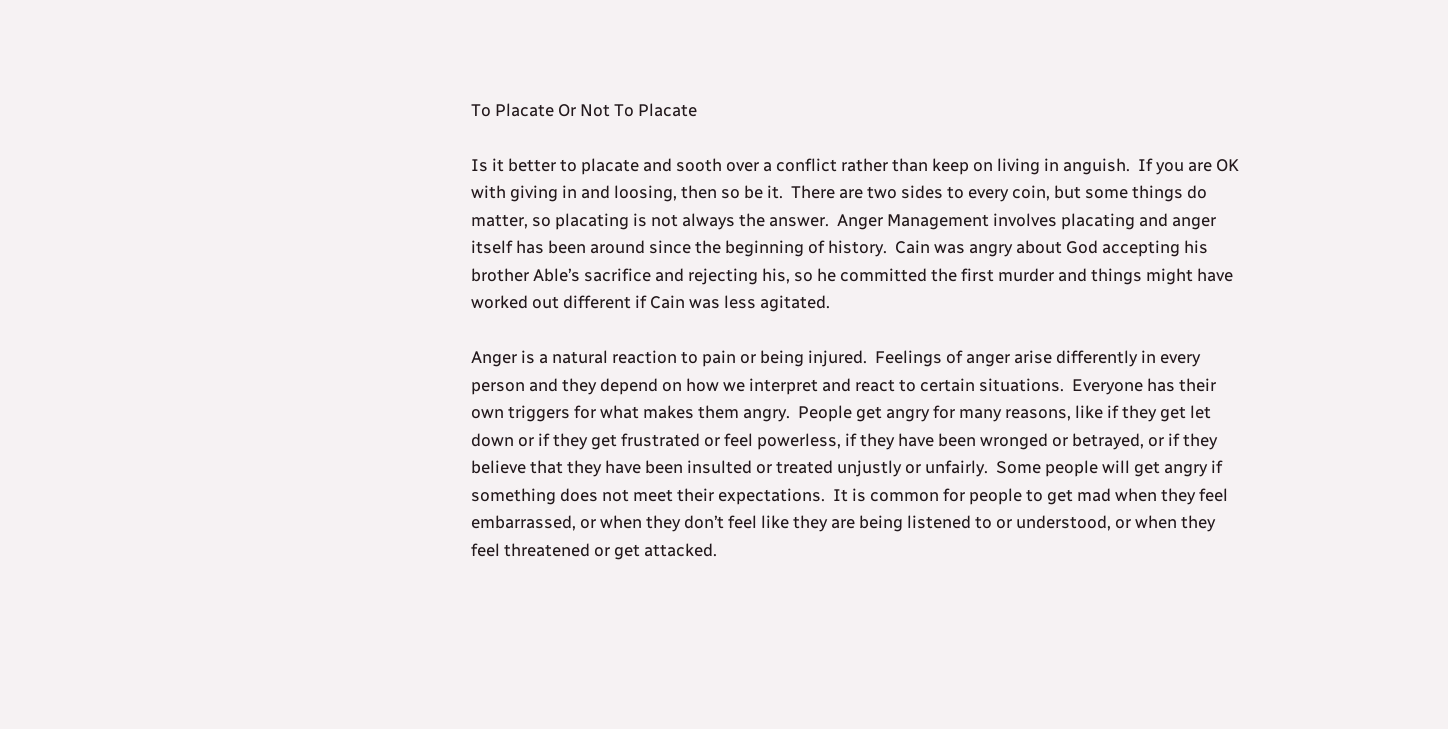To Placate Or Not To Placate

Is it better to placate and sooth over a conflict rather than keep on living in anguish.  If you are OK with giving in and loosing, then so be it.  There are two sides to every coin, but some things do matter, so placating is not always the answer.  Anger Management involves placating and anger itself has been around since the beginning of history.  Cain was angry about God accepting his brother Able’s sacrifice and rejecting his, so he committed the first murder and things might have worked out different if Cain was less agitated.

Anger is a natural reaction to pain or being injured.  Feelings of anger arise differently in every person and they depend on how we interpret and react to certain situations.  Everyone has their own triggers for what makes them angry.  People get angry for many reasons, like if they get let down or if they get frustrated or feel powerless, if they have been wronged or betrayed, or if they believe that they have been insulted or treated unjustly or unfairly.  Some people will get angry if something does not meet their expectations.  It is common for people to get mad when they feel embarrassed, or when they don’t feel like they are being listened to or understood, or when they feel threatened or get attacked.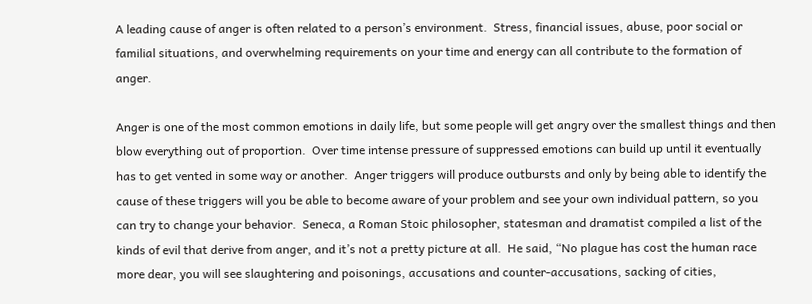A leading cause of anger is often related to a person’s environment.  Stress, financial issues, abuse, poor social or familial situations, and overwhelming requirements on your time and energy can all contribute to the formation of anger.

Anger is one of the most common emotions in daily life, but some people will get angry over the smallest things and then blow everything out of proportion.  Over time intense pressure of suppressed emotions can build up until it eventually has to get vented in some way or another.  Anger triggers will produce outbursts and only by being able to identify the cause of these triggers will you be able to become aware of your problem and see your own individual pattern, so you can try to change your behavior.  Seneca, a Roman Stoic philosopher, statesman and dramatist compiled a list of the kinds of evil that derive from anger, and it’s not a pretty picture at all.  He said, “No plague has cost the human race more dear, you will see slaughtering and poisonings, accusations and counter-accusations, sacking of cities,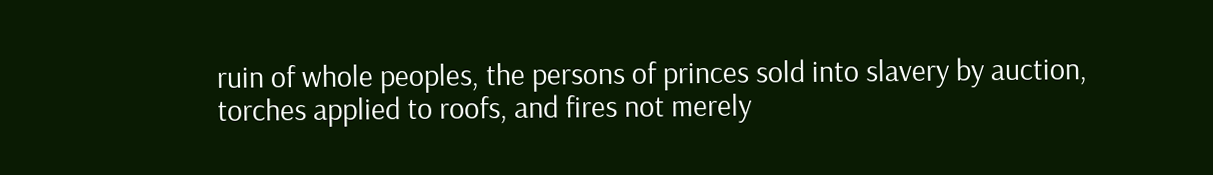ruin of whole peoples, the persons of princes sold into slavery by auction, torches applied to roofs, and fires not merely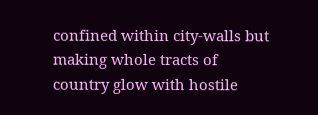confined within city-walls but making whole tracts of country glow with hostile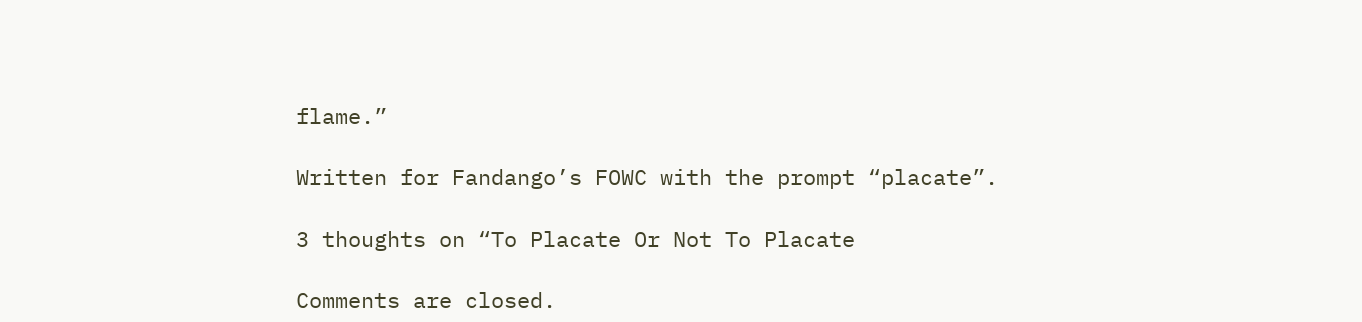flame.”

Written for Fandango’s FOWC with the prompt “placate”.

3 thoughts on “To Placate Or Not To Placate

Comments are closed.